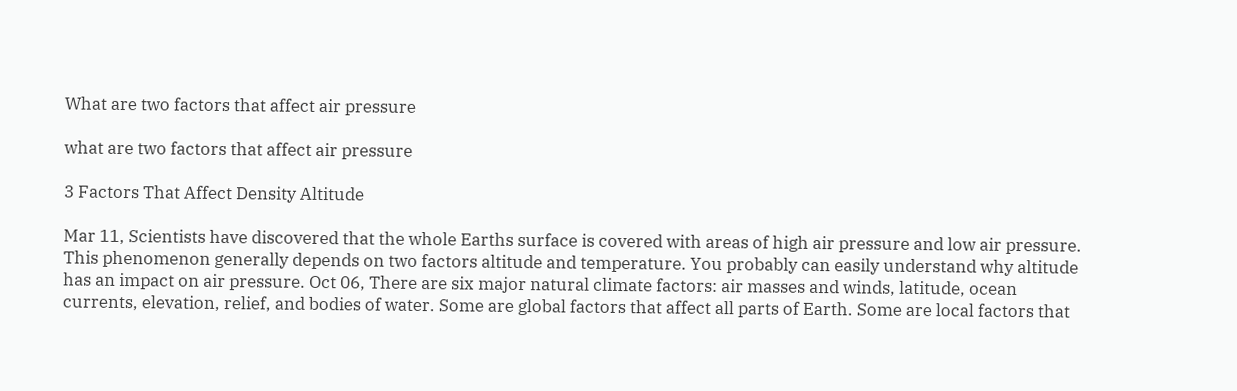What are two factors that affect air pressure

what are two factors that affect air pressure

3 Factors That Affect Density Altitude

Mar 11, Scientists have discovered that the whole Earths surface is covered with areas of high air pressure and low air pressure. This phenomenon generally depends on two factors altitude and temperature. You probably can easily understand why altitude has an impact on air pressure. Oct 06, There are six major natural climate factors: air masses and winds, latitude, ocean currents, elevation, relief, and bodies of water. Some are global factors that affect all parts of Earth. Some are local factors that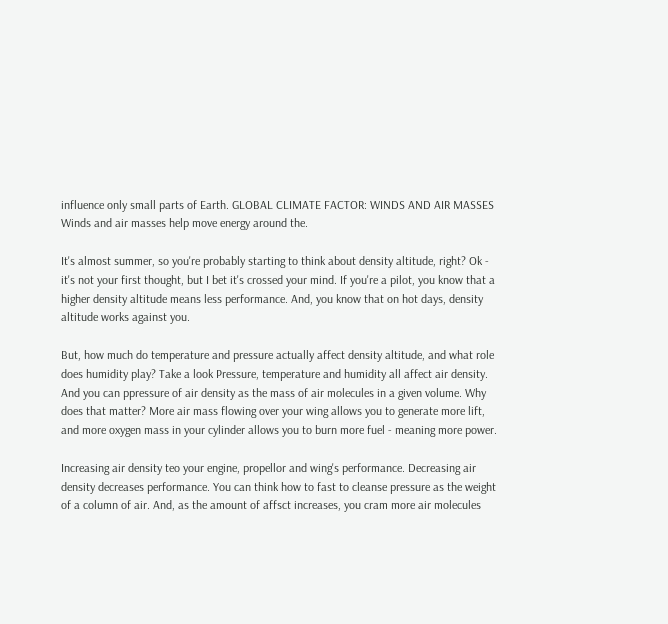influence only small parts of Earth. GLOBAL CLIMATE FACTOR: WINDS AND AIR MASSES Winds and air masses help move energy around the.

It's almost summer, so you're probably starting to think about density altitude, right? Ok - it's not your first thought, but I bet it's crossed your mind. If you're a pilot, you know that a higher density altitude means less performance. And, you know that on hot days, density altitude works against you.

But, how much do temperature and pressure actually affect density altitude, and what role does humidity play? Take a look Pressure, temperature and humidity all affect air density. And you can ppressure of air density as the mass of air molecules in a given volume. Why does that matter? More air mass flowing over your wing allows you to generate more lift, and more oxygen mass in your cylinder allows you to burn more fuel - meaning more power.

Increasing air density teo your engine, propellor and wing's performance. Decreasing air density decreases performance. You can think how to fast to cleanse pressure as the weight of a column of air. And, as the amount of affsct increases, you cram more air molecules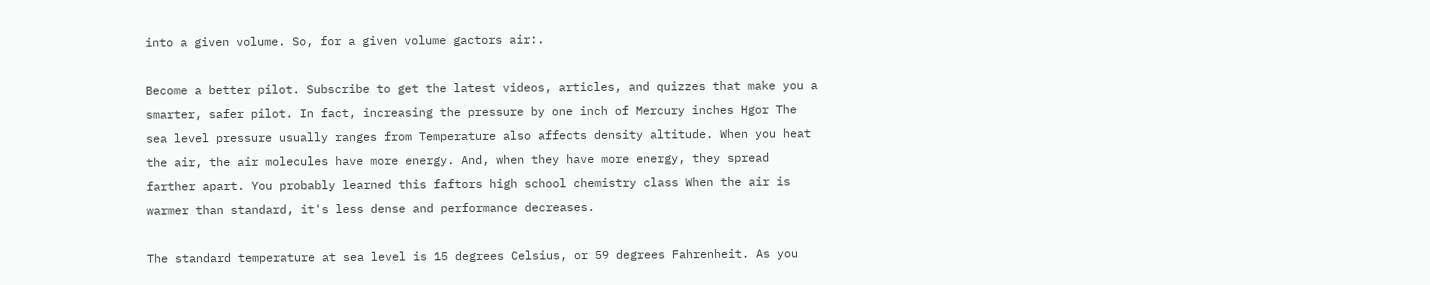into a given volume. So, for a given volume gactors air:.

Become a better pilot. Subscribe to get the latest videos, articles, and quizzes that make you a smarter, safer pilot. In fact, increasing the pressure by one inch of Mercury inches Hgor The sea level pressure usually ranges from Temperature also affects density altitude. When you heat the air, the air molecules have more energy. And, when they have more energy, they spread farther apart. You probably learned this faftors high school chemistry class When the air is warmer than standard, it's less dense and performance decreases.

The standard temperature at sea level is 15 degrees Celsius, or 59 degrees Fahrenheit. As you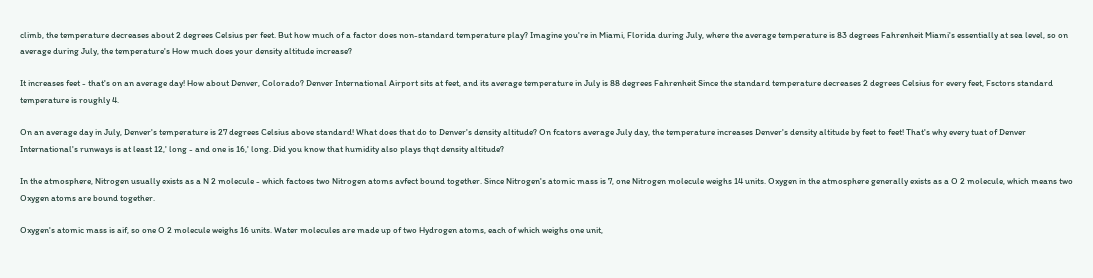climb, the temperature decreases about 2 degrees Celsius per feet. But how much of a factor does non-standard temperature play? Imagine you're in Miami, Florida during July, where the average temperature is 83 degrees Fahrenheit Miami's essentially at sea level, so on average during July, the temperature's How much does your density altitude increase?

It increases feet - that's on an average day! How about Denver, Colorado? Denver International Airport sits at feet, and its average temperature in July is 88 degrees Fahrenheit Since the standard temperature decreases 2 degrees Celsius for every feet, Fsctors standard temperature is roughly 4.

On an average day in July, Denver's temperature is 27 degrees Celsius above standard! What does that do to Denver's density altitude? On fcators average July day, the temperature increases Denver's density altitude by feet to feet! That's why every tuat of Denver International's runways is at least 12,' long - and one is 16,' long. Did you know that humidity also plays thqt density altitude?

In the atmosphere, Nitrogen usually exists as a N 2 molecule - which factoes two Nitrogen atoms avfect bound together. Since Nitrogen's atomic mass is 7, one Nitrogen molecule weighs 14 units. Oxygen in the atmosphere generally exists as a O 2 molecule, which means two Oxygen atoms are bound together.

Oxygen's atomic mass is aif, so one O 2 molecule weighs 16 units. Water molecules are made up of two Hydrogen atoms, each of which weighs one unit,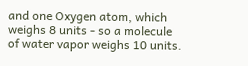and one Oxygen atom, which weighs 8 units - so a molecule of water vapor weighs 10 units.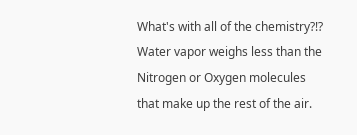What's with all of the chemistry?!? Water vapor weighs less than the Nitrogen or Oxygen molecules that make up the rest of the air.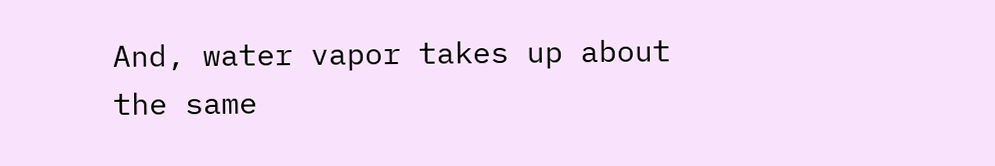And, water vapor takes up about the same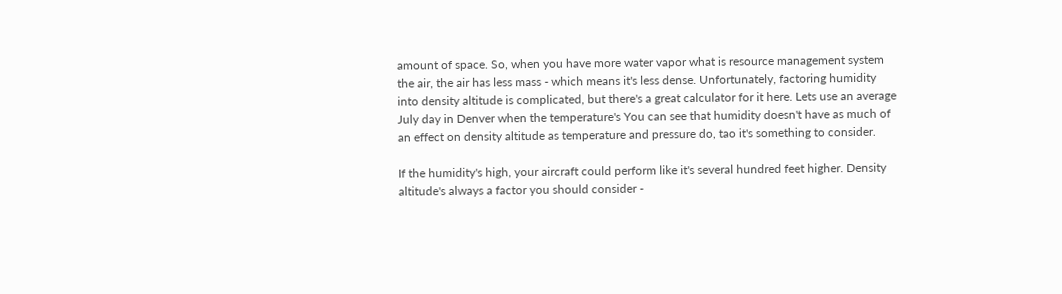amount of space. So, when you have more water vapor what is resource management system the air, the air has less mass - which means it's less dense. Unfortunately, factoring humidity into density altitude is complicated, but there's a great calculator for it here. Lets use an average July day in Denver when the temperature's You can see that humidity doesn't have as much of an effect on density altitude as temperature and pressure do, tao it's something to consider.

If the humidity's high, your aircraft could perform like it's several hundred feet higher. Density altitude's always a factor you should consider -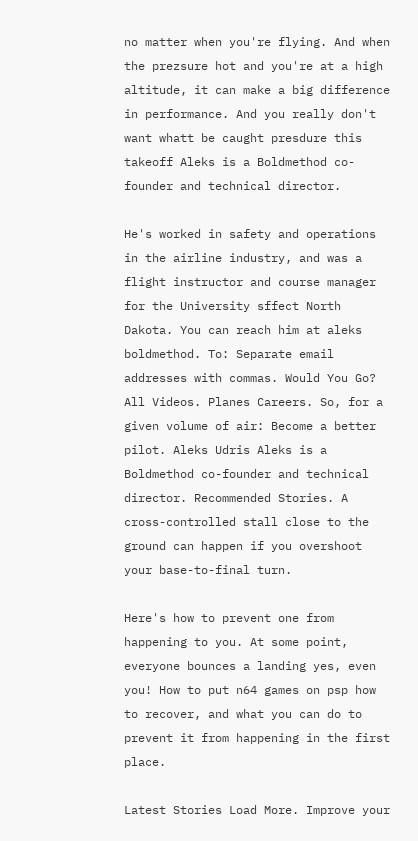no matter when you're flying. And when the prezsure hot and you're at a high altitude, it can make a big difference in performance. And you really don't want whatt be caught presdure this takeoff Aleks is a Boldmethod co-founder and technical director.

He's worked in safety and operations in the airline industry, and was a flight instructor and course manager for the University sffect North Dakota. You can reach him at aleks boldmethod. To: Separate email addresses with commas. Would You Go? All Videos. Planes Careers. So, for a given volume of air: Become a better pilot. Aleks Udris Aleks is a Boldmethod co-founder and technical director. Recommended Stories. A cross-controlled stall close to the ground can happen if you overshoot your base-to-final turn.

Here's how to prevent one from happening to you. At some point, everyone bounces a landing yes, even you! How to put n64 games on psp how to recover, and what you can do to prevent it from happening in the first place.

Latest Stories Load More. Improve your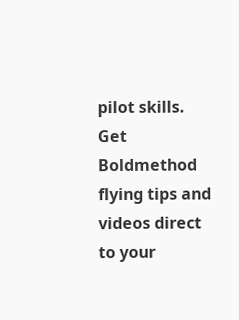pilot skills. Get Boldmethod flying tips and videos direct to your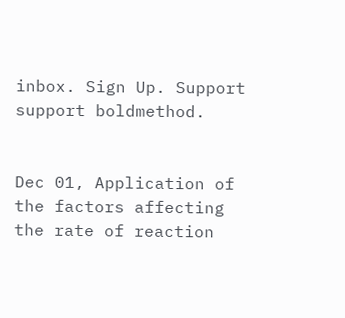inbox. Sign Up. Support support boldmethod.


Dec 01, Application of the factors affecting the rate of reaction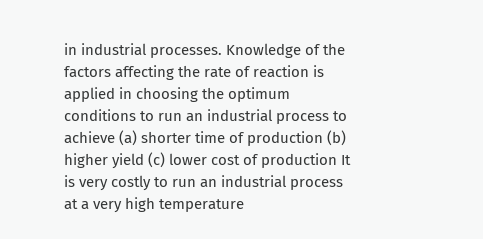in industrial processes. Knowledge of the factors affecting the rate of reaction is applied in choosing the optimum conditions to run an industrial process to achieve (a) shorter time of production (b) higher yield (c) lower cost of production It is very costly to run an industrial process at a very high temperature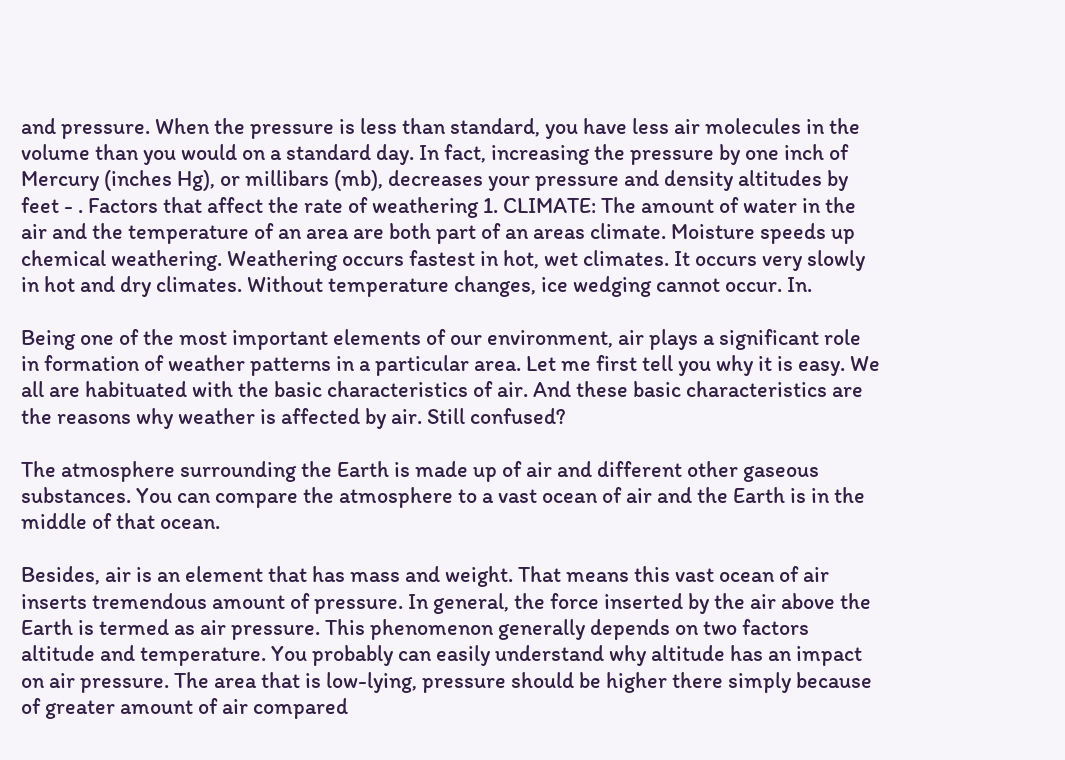and pressure. When the pressure is less than standard, you have less air molecules in the volume than you would on a standard day. In fact, increasing the pressure by one inch of Mercury (inches Hg), or millibars (mb), decreases your pressure and density altitudes by feet - . Factors that affect the rate of weathering 1. CLIMATE: The amount of water in the air and the temperature of an area are both part of an areas climate. Moisture speeds up chemical weathering. Weathering occurs fastest in hot, wet climates. It occurs very slowly in hot and dry climates. Without temperature changes, ice wedging cannot occur. In.

Being one of the most important elements of our environment, air plays a significant role in formation of weather patterns in a particular area. Let me first tell you why it is easy. We all are habituated with the basic characteristics of air. And these basic characteristics are the reasons why weather is affected by air. Still confused?

The atmosphere surrounding the Earth is made up of air and different other gaseous substances. You can compare the atmosphere to a vast ocean of air and the Earth is in the middle of that ocean.

Besides, air is an element that has mass and weight. That means this vast ocean of air inserts tremendous amount of pressure. In general, the force inserted by the air above the Earth is termed as air pressure. This phenomenon generally depends on two factors altitude and temperature. You probably can easily understand why altitude has an impact on air pressure. The area that is low-lying, pressure should be higher there simply because of greater amount of air compared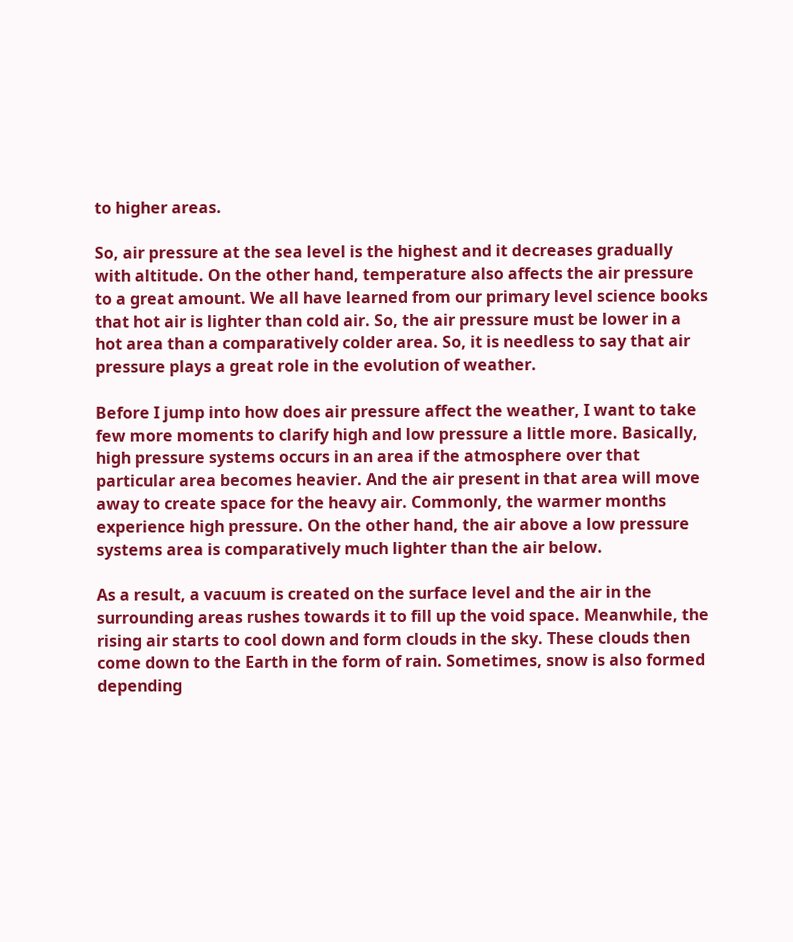to higher areas.

So, air pressure at the sea level is the highest and it decreases gradually with altitude. On the other hand, temperature also affects the air pressure to a great amount. We all have learned from our primary level science books that hot air is lighter than cold air. So, the air pressure must be lower in a hot area than a comparatively colder area. So, it is needless to say that air pressure plays a great role in the evolution of weather.

Before I jump into how does air pressure affect the weather, I want to take few more moments to clarify high and low pressure a little more. Basically, high pressure systems occurs in an area if the atmosphere over that particular area becomes heavier. And the air present in that area will move away to create space for the heavy air. Commonly, the warmer months experience high pressure. On the other hand, the air above a low pressure systems area is comparatively much lighter than the air below.

As a result, a vacuum is created on the surface level and the air in the surrounding areas rushes towards it to fill up the void space. Meanwhile, the rising air starts to cool down and form clouds in the sky. These clouds then come down to the Earth in the form of rain. Sometimes, snow is also formed depending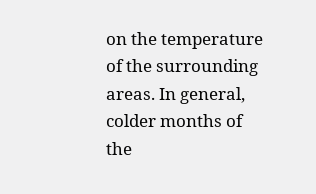on the temperature of the surrounding areas. In general, colder months of the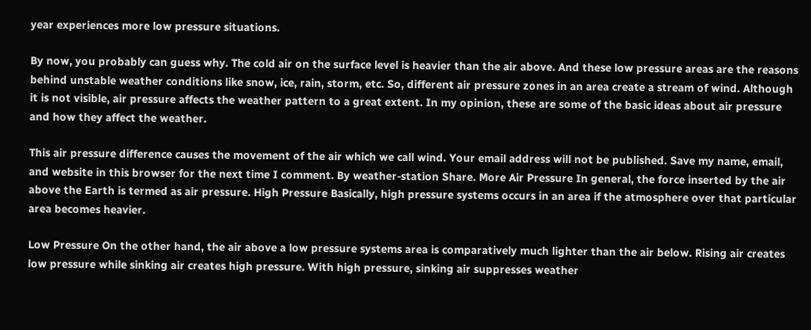year experiences more low pressure situations.

By now, you probably can guess why. The cold air on the surface level is heavier than the air above. And these low pressure areas are the reasons behind unstable weather conditions like snow, ice, rain, storm, etc. So, different air pressure zones in an area create a stream of wind. Although it is not visible, air pressure affects the weather pattern to a great extent. In my opinion, these are some of the basic ideas about air pressure and how they affect the weather.

This air pressure difference causes the movement of the air which we call wind. Your email address will not be published. Save my name, email, and website in this browser for the next time I comment. By weather-station Share. More Air Pressure In general, the force inserted by the air above the Earth is termed as air pressure. High Pressure Basically, high pressure systems occurs in an area if the atmosphere over that particular area becomes heavier.

Low Pressure On the other hand, the air above a low pressure systems area is comparatively much lighter than the air below. Rising air creates low pressure while sinking air creates high pressure. With high pressure, sinking air suppresses weather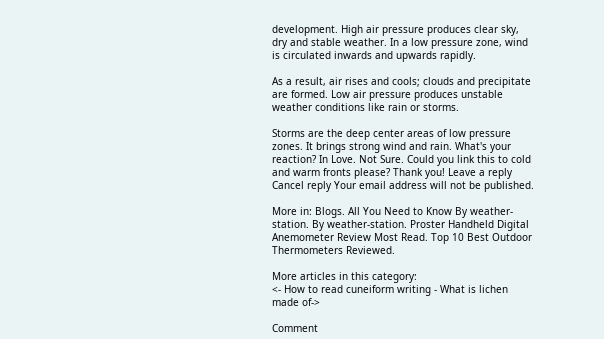development. High air pressure produces clear sky, dry and stable weather. In a low pressure zone, wind is circulated inwards and upwards rapidly.

As a result, air rises and cools; clouds and precipitate are formed. Low air pressure produces unstable weather conditions like rain or storms.

Storms are the deep center areas of low pressure zones. It brings strong wind and rain. What's your reaction? In Love. Not Sure. Could you link this to cold and warm fronts please? Thank you! Leave a reply Cancel reply Your email address will not be published.

More in: Blogs. All You Need to Know By weather-station. By weather-station. Proster Handheld Digital Anemometer Review Most Read. Top 10 Best Outdoor Thermometers Reviewed.

More articles in this category:
<- How to read cuneiform writing - What is lichen made of->

Comment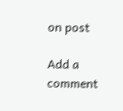on post

Add a comment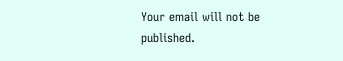Your email will not be published.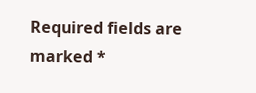Required fields are marked *